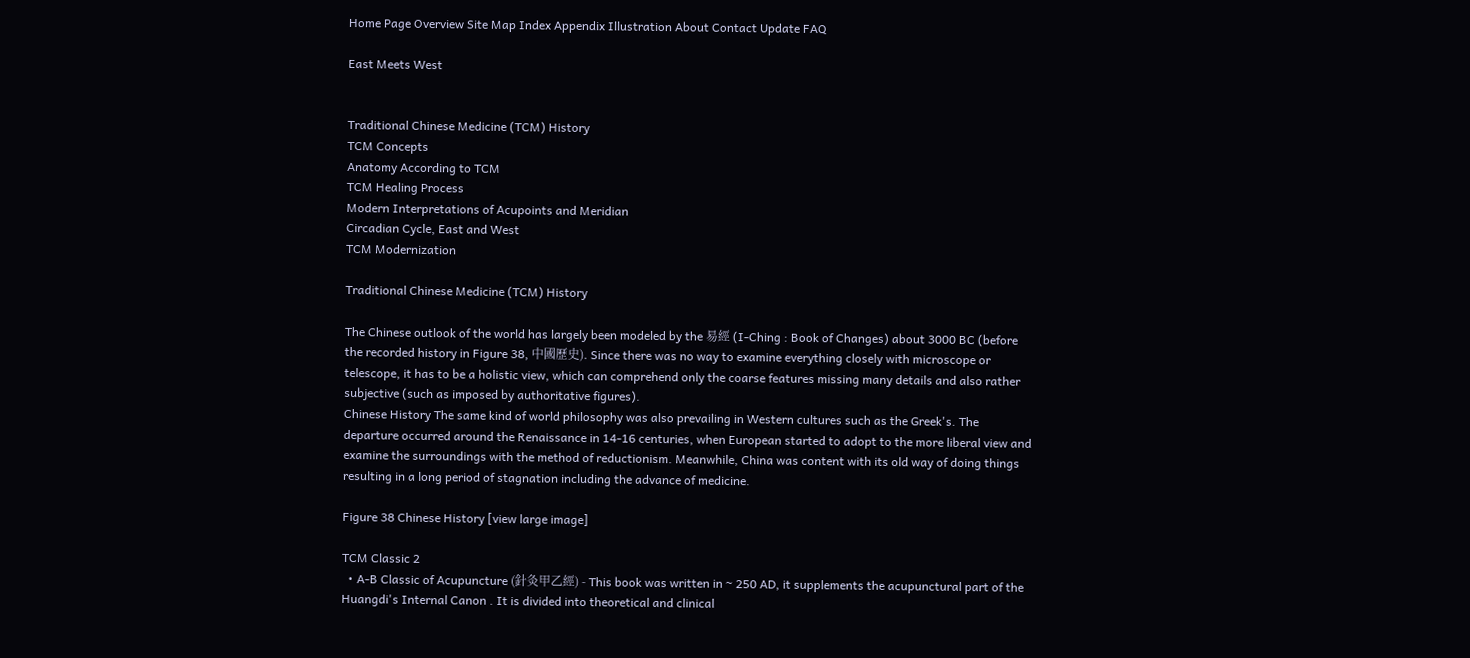Home Page Overview Site Map Index Appendix Illustration About Contact Update FAQ

East Meets West


Traditional Chinese Medicine (TCM) History
TCM Concepts
Anatomy According to TCM
TCM Healing Process
Modern Interpretations of Acupoints and Meridian
Circadian Cycle, East and West
TCM Modernization

Traditional Chinese Medicine (TCM) History

The Chinese outlook of the world has largely been modeled by the 易經 (I-Ching : Book of Changes) about 3000 BC (before the recorded history in Figure 38, 中國歷史). Since there was no way to examine everything closely with microscope or telescope, it has to be a holistic view, which can comprehend only the coarse features missing many details and also rather subjective (such as imposed by authoritative figures).
Chinese History The same kind of world philosophy was also prevailing in Western cultures such as the Greek's. The departure occurred around the Renaissance in 14-16 centuries, when European started to adopt to the more liberal view and examine the surroundings with the method of reductionism. Meanwhile, China was content with its old way of doing things resulting in a long period of stagnation including the advance of medicine.

Figure 38 Chinese History [view large image]

TCM Classic 2
  • A-B Classic of Acupuncture (針灸甲乙經) - This book was written in ~ 250 AD, it supplements the acupunctural part of the Huangdi's Internal Canon . It is divided into theoretical and clinical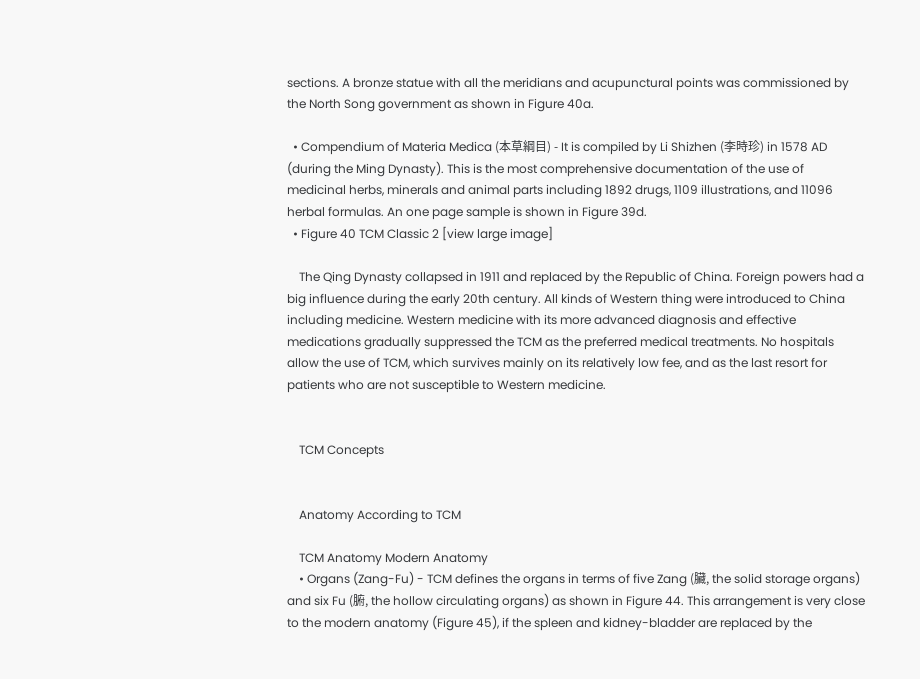sections. A bronze statue with all the meridians and acupunctural points was commissioned by the North Song government as shown in Figure 40a.

  • Compendium of Materia Medica (本草綱目) - It is compiled by Li Shizhen (李時珍) in 1578 AD (during the Ming Dynasty). This is the most comprehensive documentation of the use of medicinal herbs, minerals and animal parts including 1892 drugs, 1109 illustrations, and 11096 herbal formulas. An one page sample is shown in Figure 39d.
  • Figure 40 TCM Classic 2 [view large image]

    The Qing Dynasty collapsed in 1911 and replaced by the Republic of China. Foreign powers had a big influence during the early 20th century. All kinds of Western thing were introduced to China including medicine. Western medicine with its more advanced diagnosis and effective medications gradually suppressed the TCM as the preferred medical treatments. No hospitals allow the use of TCM, which survives mainly on its relatively low fee, and as the last resort for patients who are not susceptible to Western medicine.


    TCM Concepts


    Anatomy According to TCM

    TCM Anatomy Modern Anatomy
    • Organs (Zang-Fu) - TCM defines the organs in terms of five Zang (臟, the solid storage organs) and six Fu (腑, the hollow circulating organs) as shown in Figure 44. This arrangement is very close to the modern anatomy (Figure 45), if the spleen and kidney-bladder are replaced by the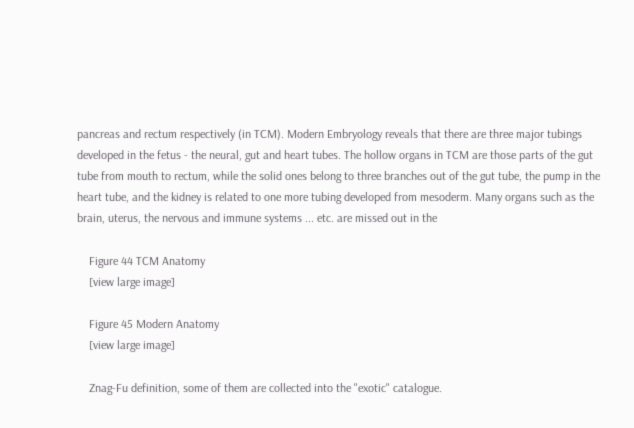pancreas and rectum respectively (in TCM). Modern Embryology reveals that there are three major tubings developed in the fetus - the neural, gut and heart tubes. The hollow organs in TCM are those parts of the gut tube from mouth to rectum, while the solid ones belong to three branches out of the gut tube, the pump in the heart tube, and the kidney is related to one more tubing developed from mesoderm. Many organs such as the brain, uterus, the nervous and immune systems ... etc. are missed out in the

    Figure 44 TCM Anatomy
    [view large image]

    Figure 45 Modern Anatomy
    [view large image]

    Znag-Fu definition, some of them are collected into the "exotic" catalogue.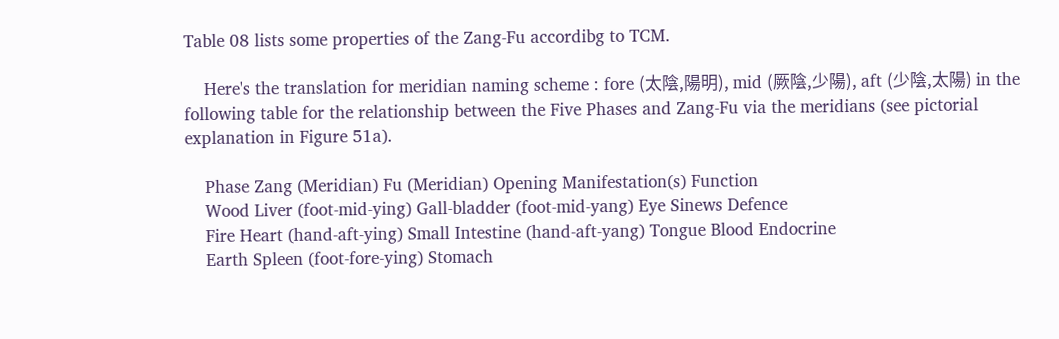Table 08 lists some properties of the Zang-Fu accordibg to TCM.

    Here's the translation for meridian naming scheme : fore (太陰,陽明), mid (厥陰,少陽), aft (少陰,太陽) in the following table for the relationship between the Five Phases and Zang-Fu via the meridians (see pictorial explanation in Figure 51a).

    Phase Zang (Meridian) Fu (Meridian) Opening Manifestation(s) Function
    Wood Liver (foot-mid-ying) Gall-bladder (foot-mid-yang) Eye Sinews Defence
    Fire Heart (hand-aft-ying) Small Intestine (hand-aft-yang) Tongue Blood Endocrine
    Earth Spleen (foot-fore-ying) Stomach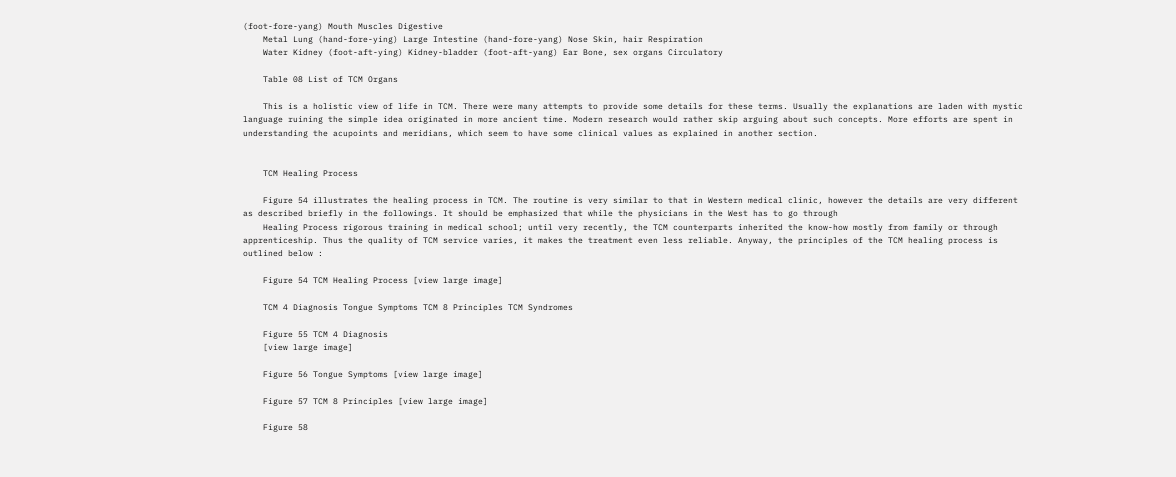(foot-fore-yang) Mouth Muscles Digestive
    Metal Lung (hand-fore-ying) Large Intestine (hand-fore-yang) Nose Skin, hair Respiration
    Water Kidney (foot-aft-ying) Kidney-bladder (foot-aft-yang) Ear Bone, sex organs Circulatory

    Table 08 List of TCM Organs

    This is a holistic view of life in TCM. There were many attempts to provide some details for these terms. Usually the explanations are laden with mystic language ruining the simple idea originated in more ancient time. Modern research would rather skip arguing about such concepts. More efforts are spent in understanding the acupoints and meridians, which seem to have some clinical values as explained in another section.


    TCM Healing Process

    Figure 54 illustrates the healing process in TCM. The routine is very similar to that in Western medical clinic, however the details are very different as described briefly in the followings. It should be emphasized that while the physicians in the West has to go through
    Healing Process rigorous training in medical school; until very recently, the TCM counterparts inherited the know-how mostly from family or through apprenticeship. Thus the quality of TCM service varies, it makes the treatment even less reliable. Anyway, the principles of the TCM healing process is outlined below :

    Figure 54 TCM Healing Process [view large image]

    TCM 4 Diagnosis Tongue Symptoms TCM 8 Principles TCM Syndromes

    Figure 55 TCM 4 Diagnosis
    [view large image]

    Figure 56 Tongue Symptoms [view large image]

    Figure 57 TCM 8 Principles [view large image]

    Figure 58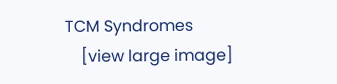TCM Syndromes
    [view large image]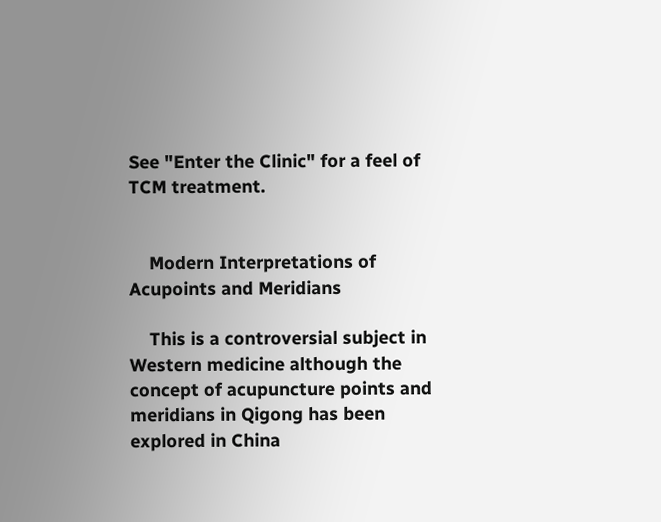See "Enter the Clinic" for a feel of TCM treatment.


    Modern Interpretations of Acupoints and Meridians

    This is a controversial subject in Western medicine although the concept of acupuncture points and meridians in Qigong has been explored in China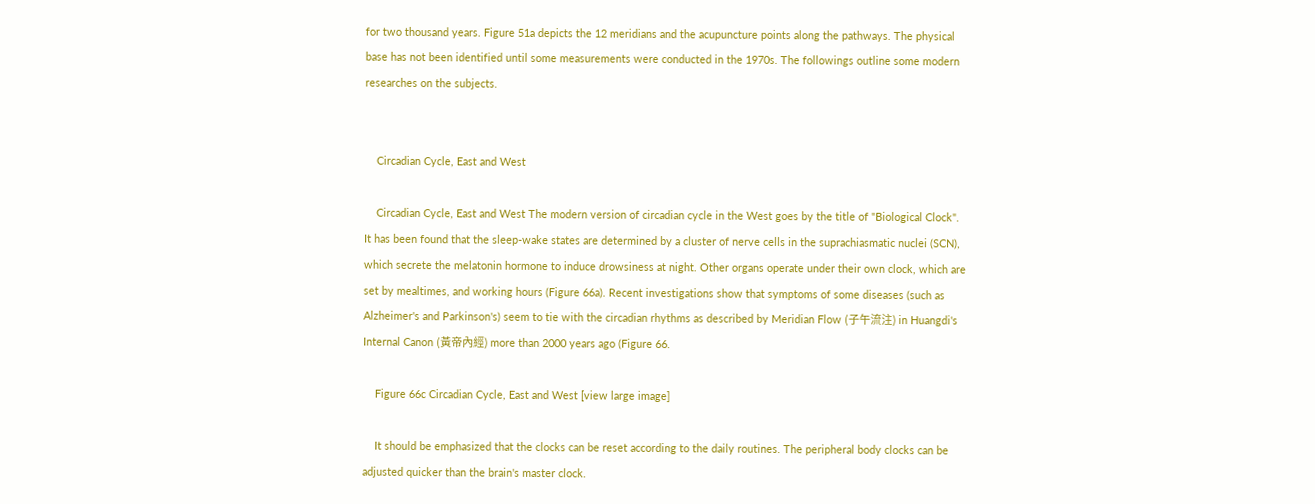for two thousand years. Figure 51a depicts the 12 meridians and the acupuncture points along the pathways. The physical base has not been identified until some measurements were conducted in the 1970s. The followings outline some modern researches on the subjects.


    Circadian Cycle, East and West

    Circadian Cycle, East and West The modern version of circadian cycle in the West goes by the title of "Biological Clock". It has been found that the sleep-wake states are determined by a cluster of nerve cells in the suprachiasmatic nuclei (SCN), which secrete the melatonin hormone to induce drowsiness at night. Other organs operate under their own clock, which are set by mealtimes, and working hours (Figure 66a). Recent investigations show that symptoms of some diseases (such as Alzheimer's and Parkinson's) seem to tie with the circadian rhythms as described by Meridian Flow (子午流注) in Huangdi's Internal Canon (黃帝內經) more than 2000 years ago (Figure 66.

    Figure 66c Circadian Cycle, East and West [view large image]

    It should be emphasized that the clocks can be reset according to the daily routines. The peripheral body clocks can be adjusted quicker than the brain's master clock.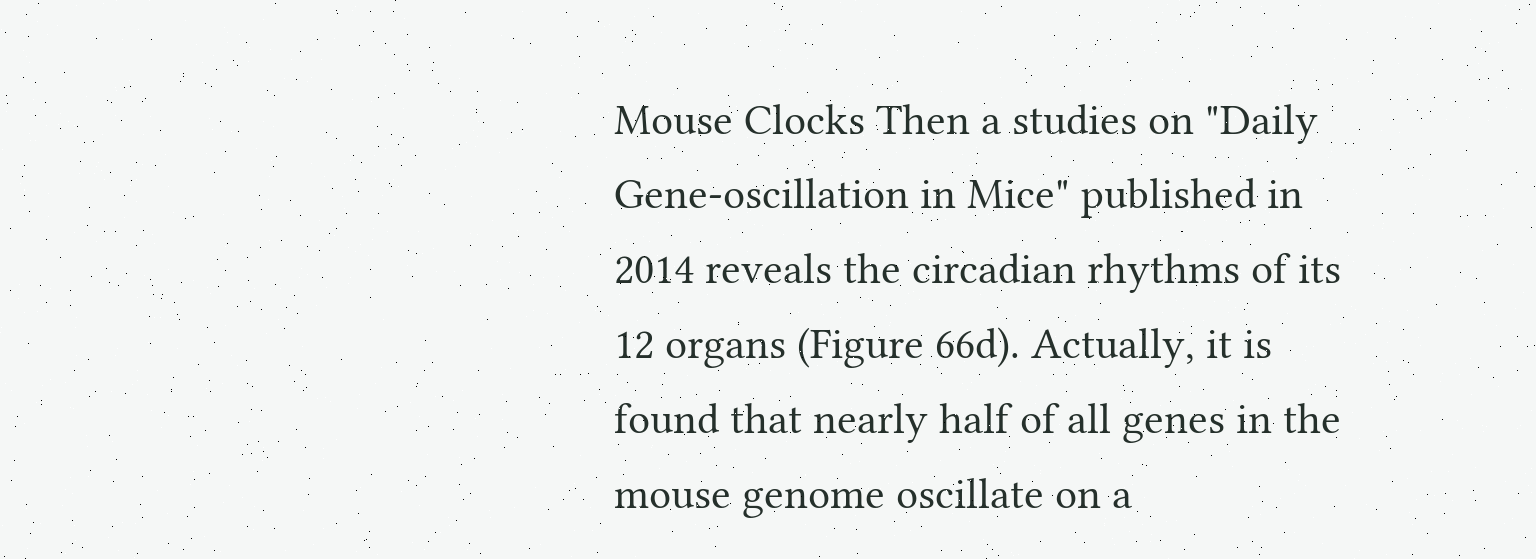Mouse Clocks Then a studies on "Daily Gene-oscillation in Mice" published in 2014 reveals the circadian rhythms of its 12 organs (Figure 66d). Actually, it is found that nearly half of all genes in the mouse genome oscillate on a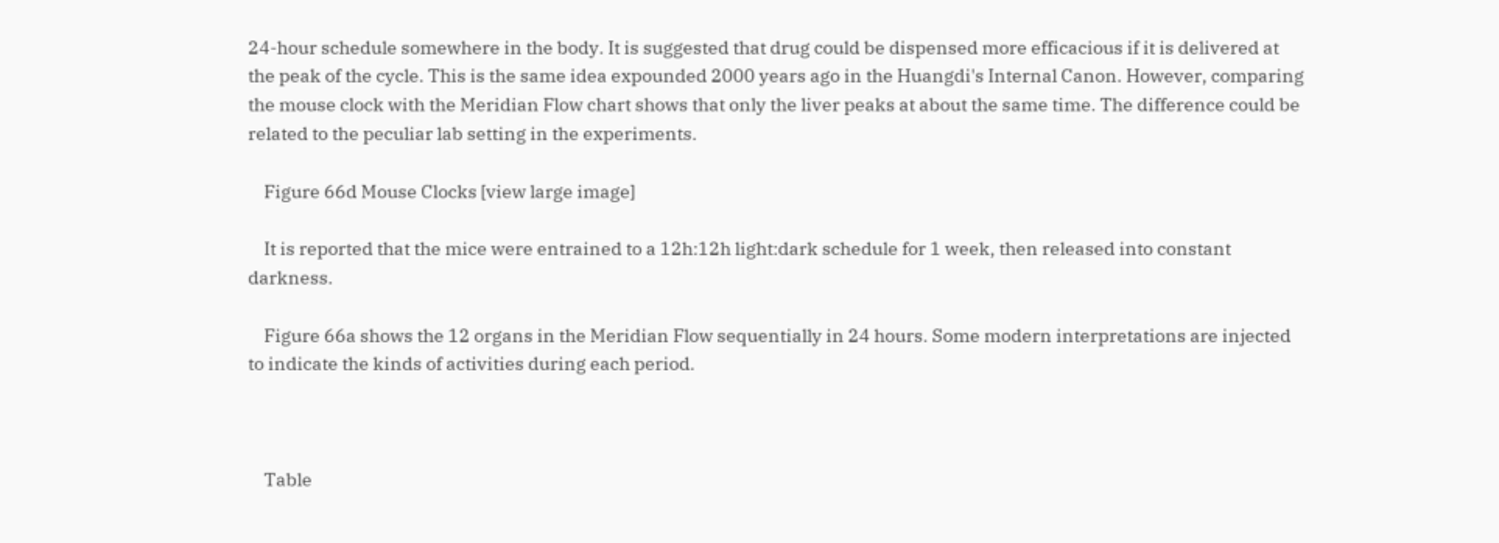24-hour schedule somewhere in the body. It is suggested that drug could be dispensed more efficacious if it is delivered at the peak of the cycle. This is the same idea expounded 2000 years ago in the Huangdi's Internal Canon. However, comparing the mouse clock with the Meridian Flow chart shows that only the liver peaks at about the same time. The difference could be related to the peculiar lab setting in the experiments.

    Figure 66d Mouse Clocks [view large image]

    It is reported that the mice were entrained to a 12h:12h light:dark schedule for 1 week, then released into constant darkness.

    Figure 66a shows the 12 organs in the Meridian Flow sequentially in 24 hours. Some modern interpretations are injected to indicate the kinds of activities during each period.



    Table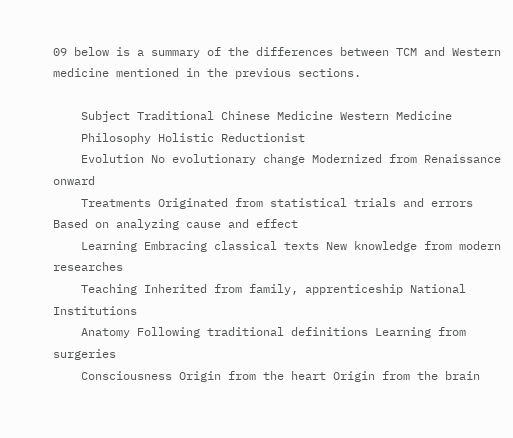09 below is a summary of the differences between TCM and Western medicine mentioned in the previous sections.

    Subject Traditional Chinese Medicine Western Medicine
    Philosophy Holistic Reductionist
    Evolution No evolutionary change Modernized from Renaissance onward
    Treatments Originated from statistical trials and errors Based on analyzing cause and effect
    Learning Embracing classical texts New knowledge from modern researches
    Teaching Inherited from family, apprenticeship National Institutions
    Anatomy Following traditional definitions Learning from surgeries
    Consciousness Origin from the heart Origin from the brain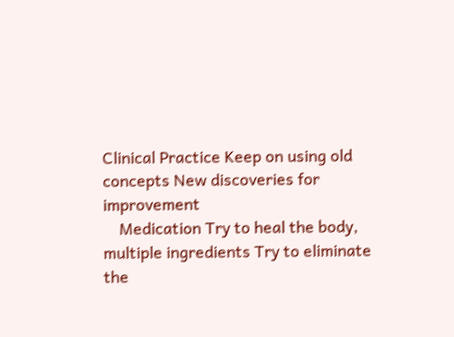Clinical Practice Keep on using old concepts New discoveries for improvement
    Medication Try to heal the body, multiple ingredients Try to eliminate the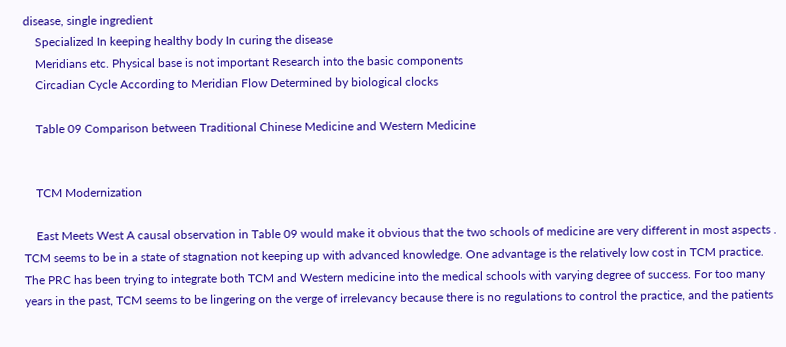disease, single ingredient
    Specialized In keeping healthy body In curing the disease
    Meridians etc. Physical base is not important Research into the basic components
    Circadian Cycle According to Meridian Flow Determined by biological clocks

    Table 09 Comparison between Traditional Chinese Medicine and Western Medicine


    TCM Modernization

    East Meets West A causal observation in Table 09 would make it obvious that the two schools of medicine are very different in most aspects . TCM seems to be in a state of stagnation not keeping up with advanced knowledge. One advantage is the relatively low cost in TCM practice. The PRC has been trying to integrate both TCM and Western medicine into the medical schools with varying degree of success. For too many years in the past, TCM seems to be lingering on the verge of irrelevancy because there is no regulations to control the practice, and the patients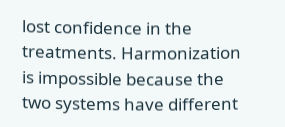lost confidence in the treatments. Harmonization is impossible because the two systems have different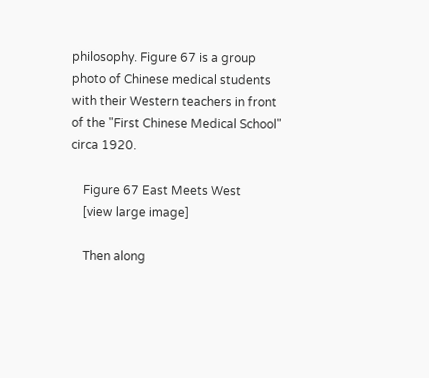philosophy. Figure 67 is a group photo of Chinese medical students with their Western teachers in front of the "First Chinese Medical School" circa 1920.

    Figure 67 East Meets West
    [view large image]

    Then along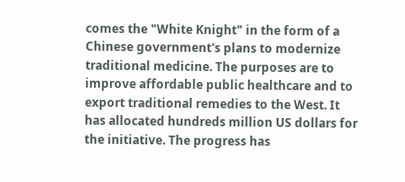comes the "White Knight" in the form of a Chinese government's plans to modernize traditional medicine. The purposes are to improve affordable public healthcare and to export traditional remedies to the West. It has allocated hundreds million US dollars for the initiative. The progress has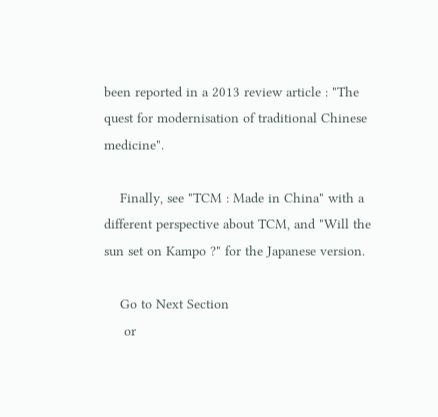been reported in a 2013 review article : "The quest for modernisation of traditional Chinese medicine".

    Finally, see "TCM : Made in China" with a different perspective about TCM, and "Will the sun set on Kampo ?" for the Japanese version.

    Go to Next Section
     or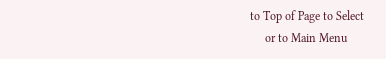to Top of Page to Select
     or to Main Menu